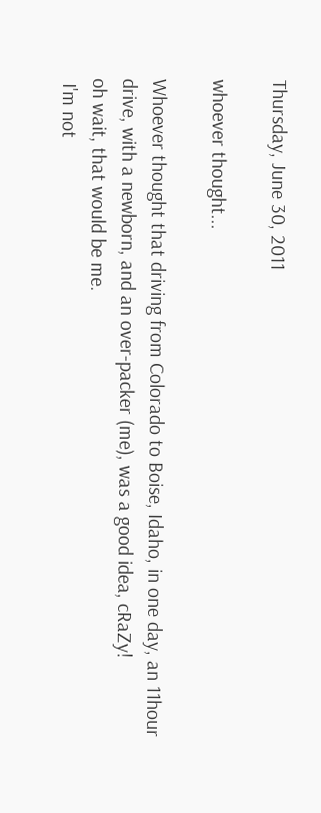Thursday, June 30, 2011

whoever thought...

Whoever thought that driving from Colorado to Boise, Idaho, in one day, an 11hour drive, with a newborn, and an over-packer (me), was a good idea, cRaZy!
oh wait, that would be me.
 I'm not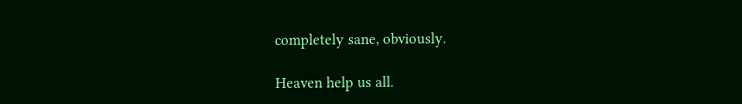completely sane, obviously.

Heaven help us all.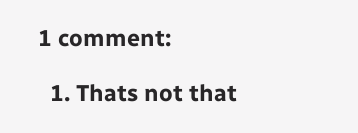1 comment:

  1. Thats not that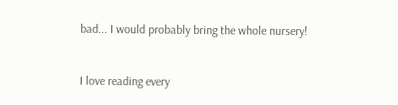bad... I would probably bring the whole nursery!


I love reading every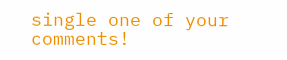single one of your comments!